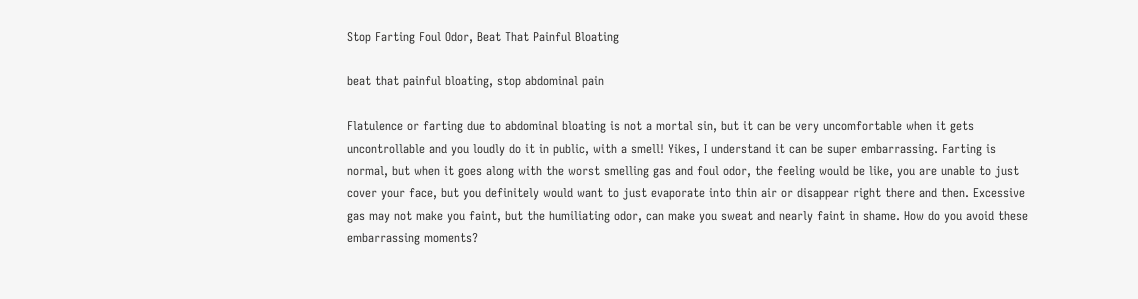Stop Farting Foul Odor, Beat That Painful Bloating

beat that painful bloating, stop abdominal pain

Flatulence or farting due to abdominal bloating is not a mortal sin, but it can be very uncomfortable when it gets uncontrollable and you loudly do it in public, with a smell! Yikes, I understand it can be super embarrassing. Farting is normal, but when it goes along with the worst smelling gas and foul odor, the feeling would be like, you are unable to just cover your face, but you definitely would want to just evaporate into thin air or disappear right there and then. Excessive gas may not make you faint, but the humiliating odor, can make you sweat and nearly faint in shame. How do you avoid these embarrassing moments?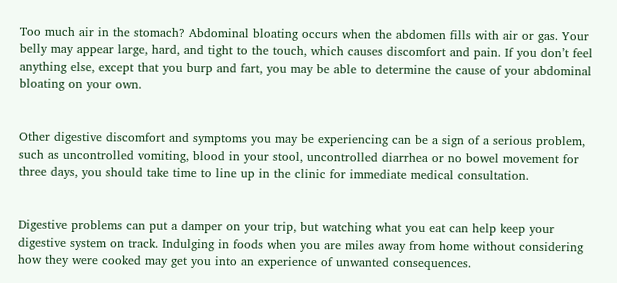Too much air in the stomach? Abdominal bloating occurs when the abdomen fills with air or gas. Your belly may appear large, hard, and tight to the touch, which causes discomfort and pain. If you don’t feel anything else, except that you burp and fart, you may be able to determine the cause of your abdominal bloating on your own.


Other digestive discomfort and symptoms you may be experiencing can be a sign of a serious problem, such as uncontrolled vomiting, blood in your stool, uncontrolled diarrhea or no bowel movement for three days, you should take time to line up in the clinic for immediate medical consultation.


Digestive problems can put a damper on your trip, but watching what you eat can help keep your digestive system on track. Indulging in foods when you are miles away from home without considering how they were cooked may get you into an experience of unwanted consequences.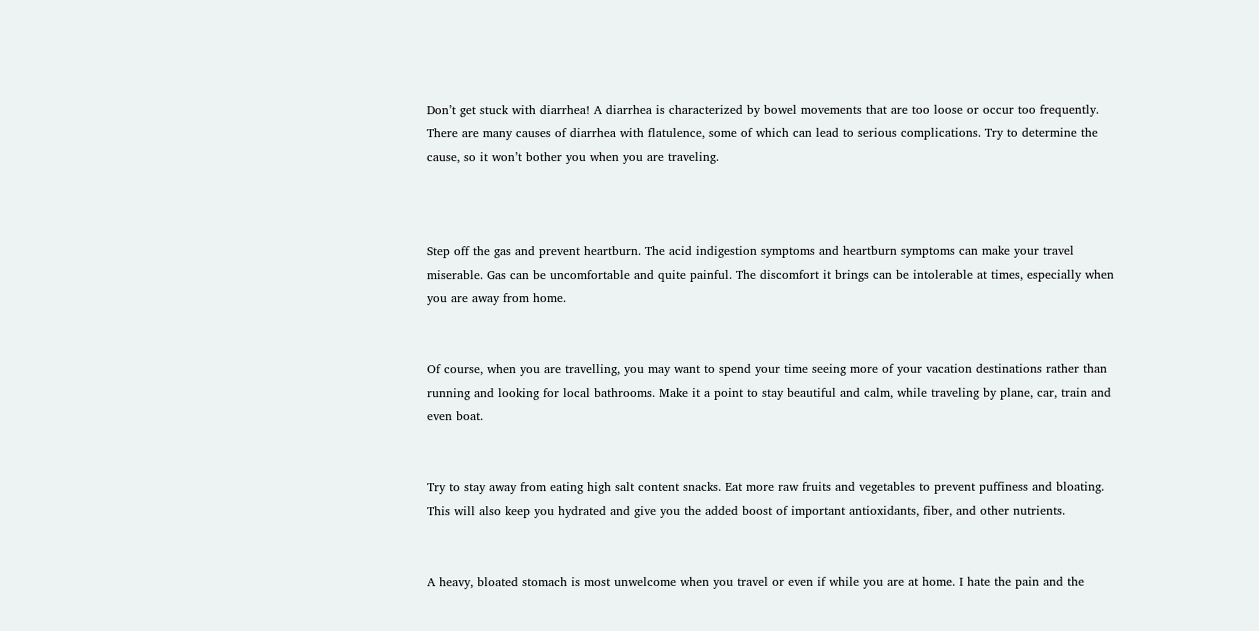Don’t get stuck with diarrhea! A diarrhea is characterized by bowel movements that are too loose or occur too frequently. There are many causes of diarrhea with flatulence, some of which can lead to serious complications. Try to determine the cause, so it won’t bother you when you are traveling.



Step off the gas and prevent heartburn. The acid indigestion symptoms and heartburn symptoms can make your travel miserable. Gas can be uncomfortable and quite painful. The discomfort it brings can be intolerable at times, especially when you are away from home.


Of course, when you are travelling, you may want to spend your time seeing more of your vacation destinations rather than running and looking for local bathrooms. Make it a point to stay beautiful and calm, while traveling by plane, car, train and even boat.


Try to stay away from eating high salt content snacks. Eat more raw fruits and vegetables to prevent puffiness and bloating. This will also keep you hydrated and give you the added boost of important antioxidants, fiber, and other nutrients.


A heavy, bloated stomach is most unwelcome when you travel or even if while you are at home. I hate the pain and the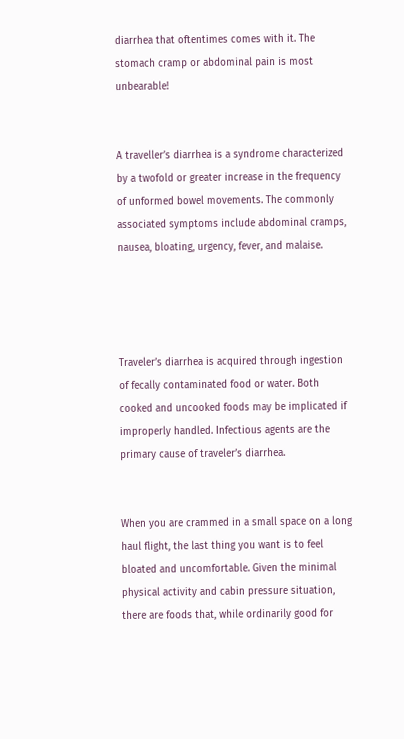diarrhea that oftentimes comes with it. The stomach cramp or abdominal pain is most unbearable!


A traveller’s diarrhea is a syndrome characterized by a twofold or greater increase in the frequency of unformed bowel movements. The commonly associated symptoms include abdominal cramps, nausea, bloating, urgency, fever, and malaise.




Traveler’s diarrhea is acquired through ingestion of fecally contaminated food or water. Both cooked and uncooked foods may be implicated if improperly handled. Infectious agents are the primary cause of traveler’s diarrhea.


When you are crammed in a small space on a long haul flight, the last thing you want is to feel bloated and uncomfortable. Given the minimal physical activity and cabin pressure situation, there are foods that, while ordinarily good for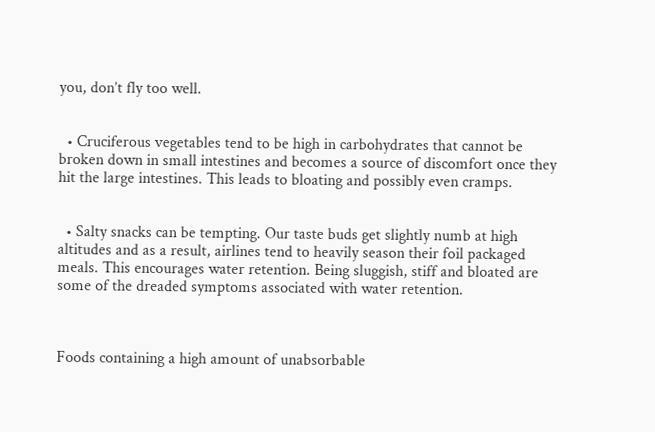you, don’t fly too well.


  • Cruciferous vegetables tend to be high in carbohydrates that cannot be broken down in small intestines and becomes a source of discomfort once they hit the large intestines. This leads to bloating and possibly even cramps.


  • Salty snacks can be tempting. Our taste buds get slightly numb at high altitudes and as a result, airlines tend to heavily season their foil packaged meals. This encourages water retention. Being sluggish, stiff and bloated are some of the dreaded symptoms associated with water retention.



Foods containing a high amount of unabsorbable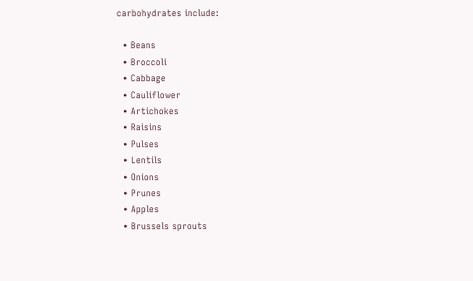carbohydrates include:

  • Beans
  • Broccoli
  • Cabbage
  • Cauliflower
  • Artichokes
  • Raisins
  • Pulses
  • Lentils
  • Onions
  • Prunes
  • Apples
  • Brussels sprouts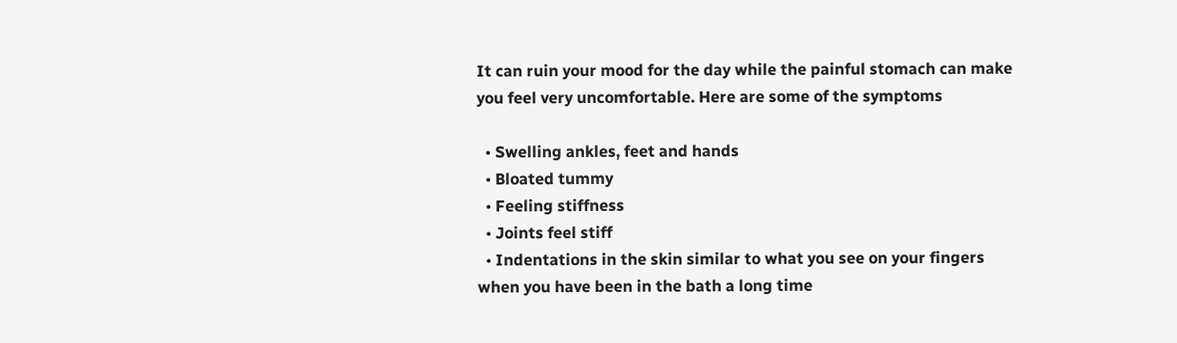It can ruin your mood for the day while the painful stomach can make you feel very uncomfortable. Here are some of the symptoms

  • Swelling ankles, feet and hands
  • Bloated tummy
  • Feeling stiffness
  • Joints feel stiff
  • Indentations in the skin similar to what you see on your fingers when you have been in the bath a long time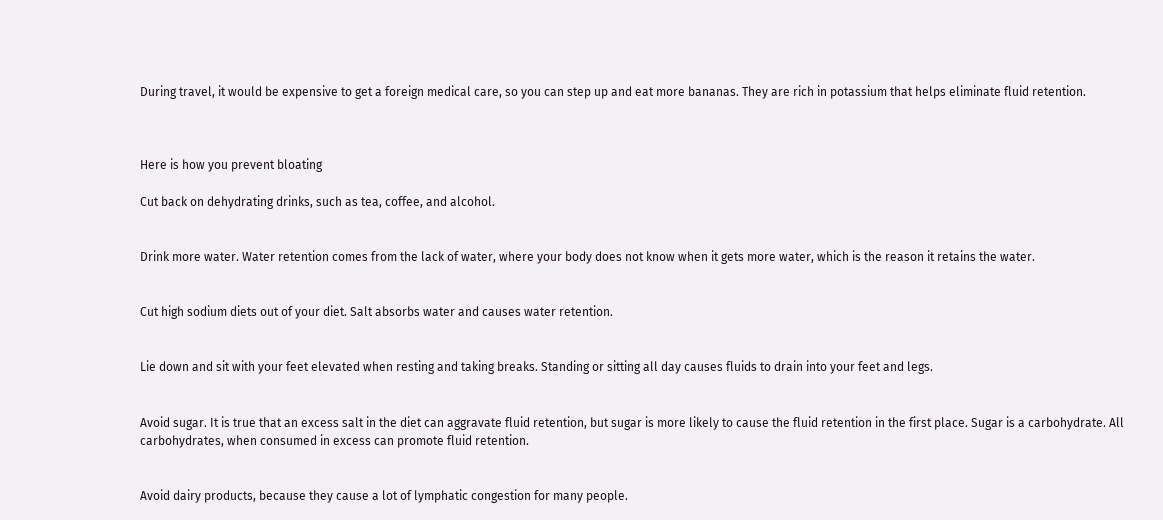During travel, it would be expensive to get a foreign medical care, so you can step up and eat more bananas. They are rich in potassium that helps eliminate fluid retention.



Here is how you prevent bloating

Cut back on dehydrating drinks, such as tea, coffee, and alcohol.


Drink more water. Water retention comes from the lack of water, where your body does not know when it gets more water, which is the reason it retains the water.


Cut high sodium diets out of your diet. Salt absorbs water and causes water retention.


Lie down and sit with your feet elevated when resting and taking breaks. Standing or sitting all day causes fluids to drain into your feet and legs.


Avoid sugar. It is true that an excess salt in the diet can aggravate fluid retention, but sugar is more likely to cause the fluid retention in the first place. Sugar is a carbohydrate. All carbohydrates, when consumed in excess can promote fluid retention.


Avoid dairy products, because they cause a lot of lymphatic congestion for many people.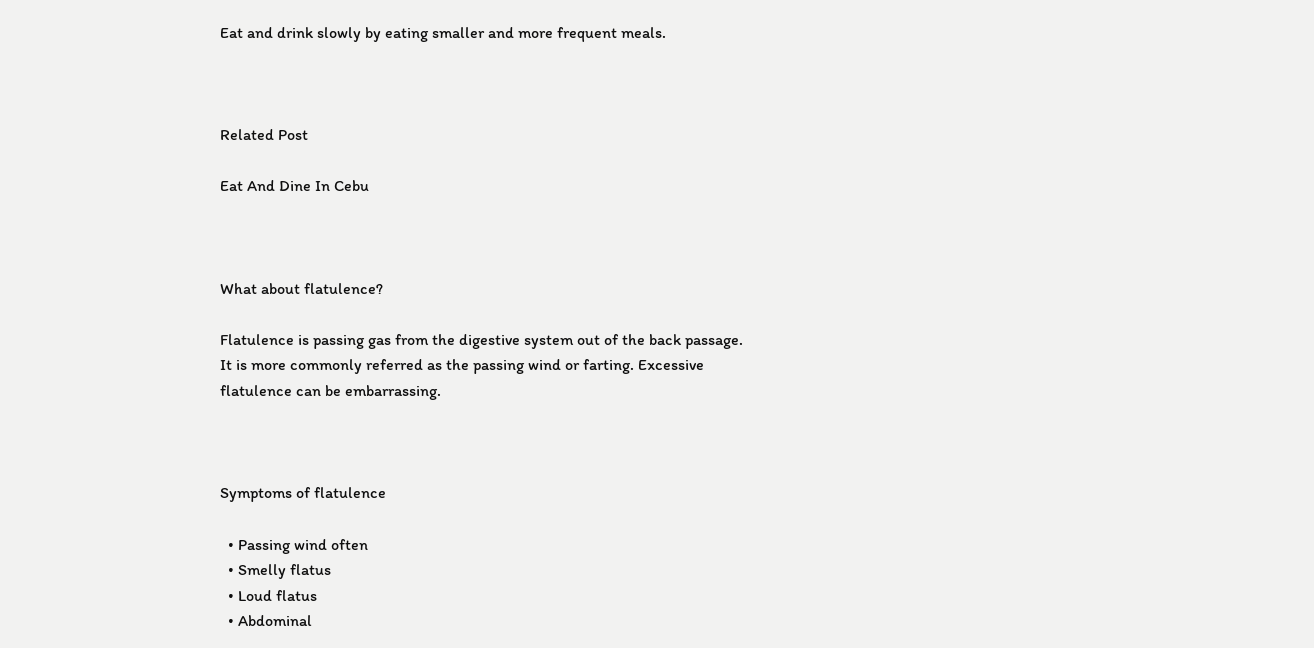Eat and drink slowly by eating smaller and more frequent meals.



Related Post

Eat And Dine In Cebu



What about flatulence?

Flatulence is passing gas from the digestive system out of the back passage. It is more commonly referred as the passing wind or farting. Excessive flatulence can be embarrassing.



Symptoms of flatulence

  • Passing wind often
  • Smelly flatus
  • Loud flatus
  • Abdominal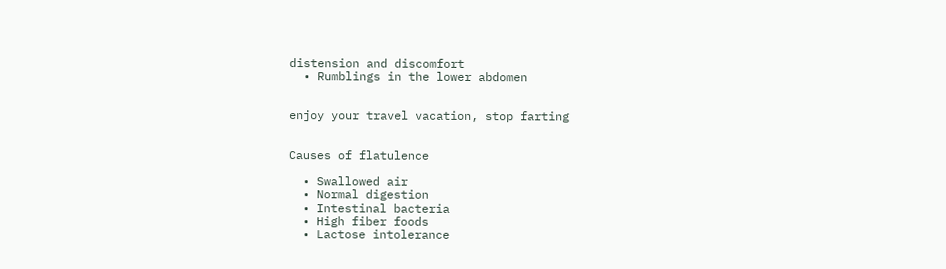distension and discomfort
  • Rumblings in the lower abdomen


enjoy your travel vacation, stop farting


Causes of flatulence

  • Swallowed air
  • Normal digestion
  • Intestinal bacteria
  • High fiber foods
  • Lactose intolerance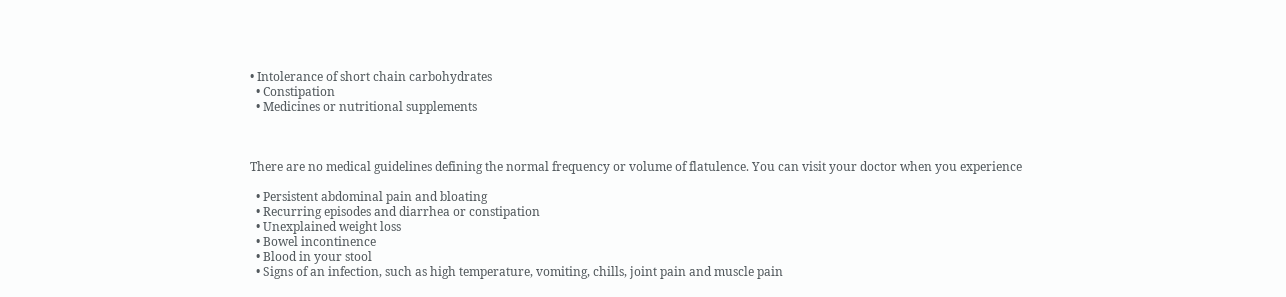• Intolerance of short chain carbohydrates
  • Constipation
  • Medicines or nutritional supplements



There are no medical guidelines defining the normal frequency or volume of flatulence. You can visit your doctor when you experience

  • Persistent abdominal pain and bloating
  • Recurring episodes and diarrhea or constipation
  • Unexplained weight loss
  • Bowel incontinence
  • Blood in your stool
  • Signs of an infection, such as high temperature, vomiting, chills, joint pain and muscle pain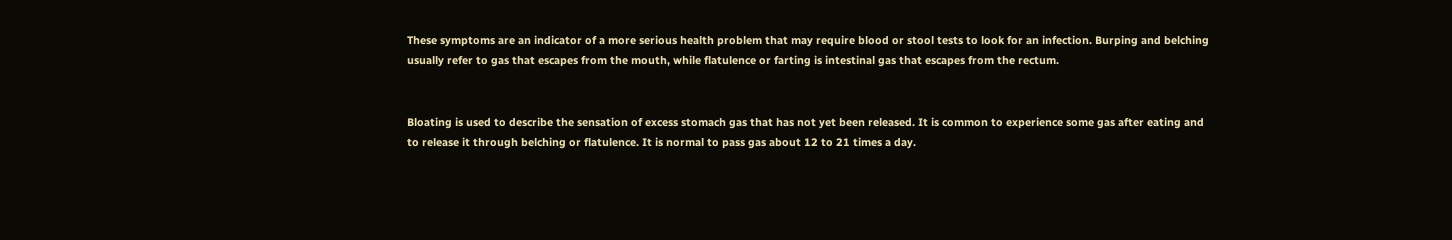These symptoms are an indicator of a more serious health problem that may require blood or stool tests to look for an infection. Burping and belching usually refer to gas that escapes from the mouth, while flatulence or farting is intestinal gas that escapes from the rectum.


Bloating is used to describe the sensation of excess stomach gas that has not yet been released. It is common to experience some gas after eating and to release it through belching or flatulence. It is normal to pass gas about 12 to 21 times a day.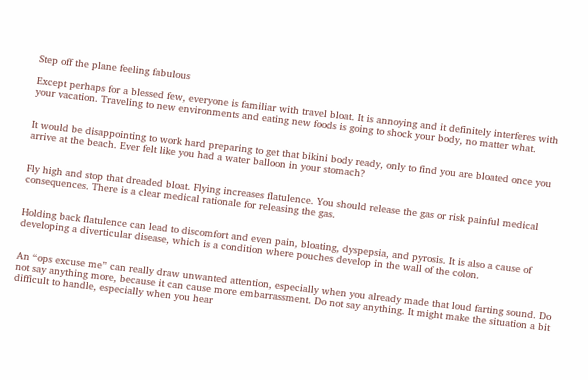Step off the plane feeling fabulous

Except perhaps for a blessed few, everyone is familiar with travel bloat. It is annoying and it definitely interferes with your vacation. Traveling to new environments and eating new foods is going to shock your body, no matter what.


It would be disappointing to work hard preparing to get that bikini body ready, only to find you are bloated once you arrive at the beach. Ever felt like you had a water balloon in your stomach?


Fly high and stop that dreaded bloat. Flying increases flatulence. You should release the gas or risk painful medical consequences. There is a clear medical rationale for releasing the gas.


Holding back flatulence can lead to discomfort and even pain, bloating, dyspepsia, and pyrosis. It is also a cause of developing a diverticular disease, which is a condition where pouches develop in the wall of the colon.


An “ops excuse me” can really draw unwanted attention, especially when you already made that loud farting sound. Do not say anything more, because it can cause more embarrassment. Do not say anything. It might make the situation a bit difficult to handle, especially when you hear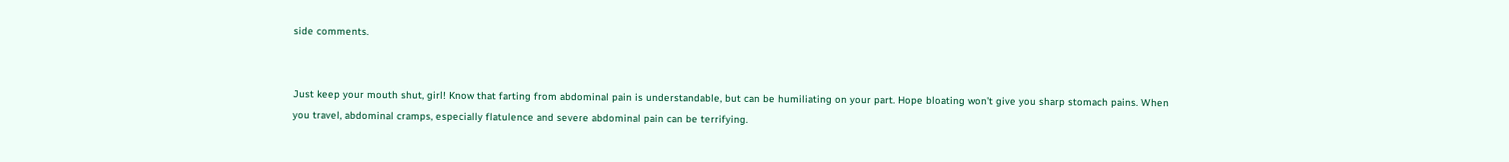side comments.


Just keep your mouth shut, girl! Know that farting from abdominal pain is understandable, but can be humiliating on your part. Hope bloating won’t give you sharp stomach pains. When you travel, abdominal cramps, especially flatulence and severe abdominal pain can be terrifying.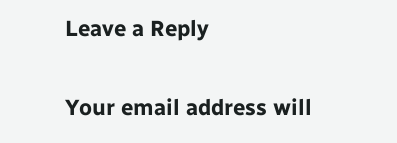Leave a Reply

Your email address will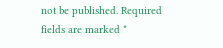not be published. Required fields are marked *